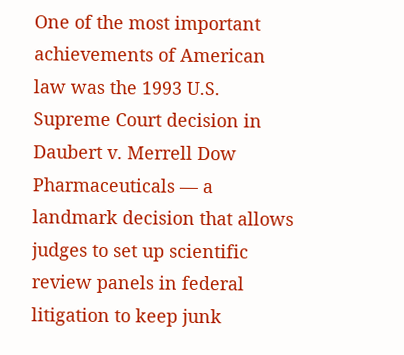One of the most important achievements of American law was the 1993 U.S. Supreme Court decision in Daubert v. Merrell Dow Pharmaceuticals — a landmark decision that allows judges to set up scientific review panels in federal litigation to keep junk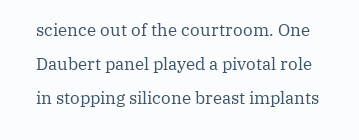science out of the courtroom. One Daubert panel played a pivotal role in stopping silicone breast implants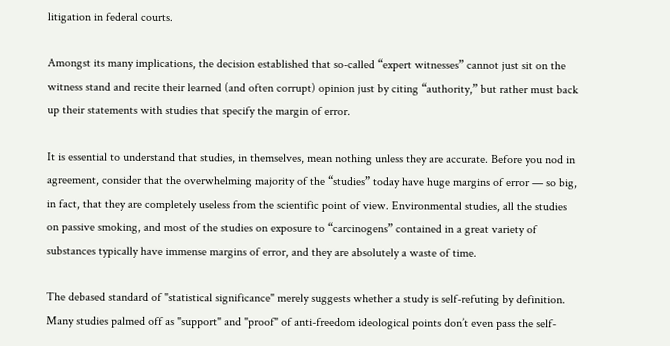litigation in federal courts.

Amongst its many implications, the decision established that so-called “expert witnesses” cannot just sit on the witness stand and recite their learned (and often corrupt) opinion just by citing “authority,” but rather must back up their statements with studies that specify the margin of error.

It is essential to understand that studies, in themselves, mean nothing unless they are accurate. Before you nod in agreement, consider that the overwhelming majority of the “studies” today have huge margins of error — so big, in fact, that they are completely useless from the scientific point of view. Environmental studies, all the studies on passive smoking, and most of the studies on exposure to “carcinogens” contained in a great variety of substances typically have immense margins of error, and they are absolutely a waste of time.

The debased standard of "statistical significance" merely suggests whether a study is self-refuting by definition. Many studies palmed off as "support" and "proof" of anti-freedom ideological points don’t even pass the self-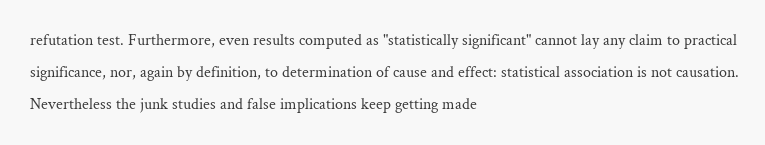refutation test. Furthermore, even results computed as "statistically significant" cannot lay any claim to practical significance, nor, again by definition, to determination of cause and effect: statistical association is not causation. Nevertheless the junk studies and false implications keep getting made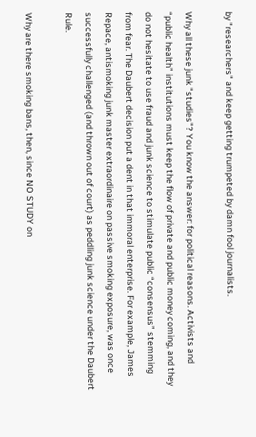by "researchers" and keep getting trumpeted by damn fool journalists.

Why all these junk "studies"? You know the answer: for political reasons. Activists and “public health” institutions must keep the flow of private and public money coming, and they do not hesitate to use fraud and junk science to stimulate public “consensus” stemming from fear. The Daubert decision put a dent in that immoral enterprise. For example, James Repace, antismoking junk master extraordinaire on passive smoking exposure, was once successfully challenged (and thrown out of court) as peddling junk science under the Daubert Rule.

Why are there smoking bans, then, since NO STUDY on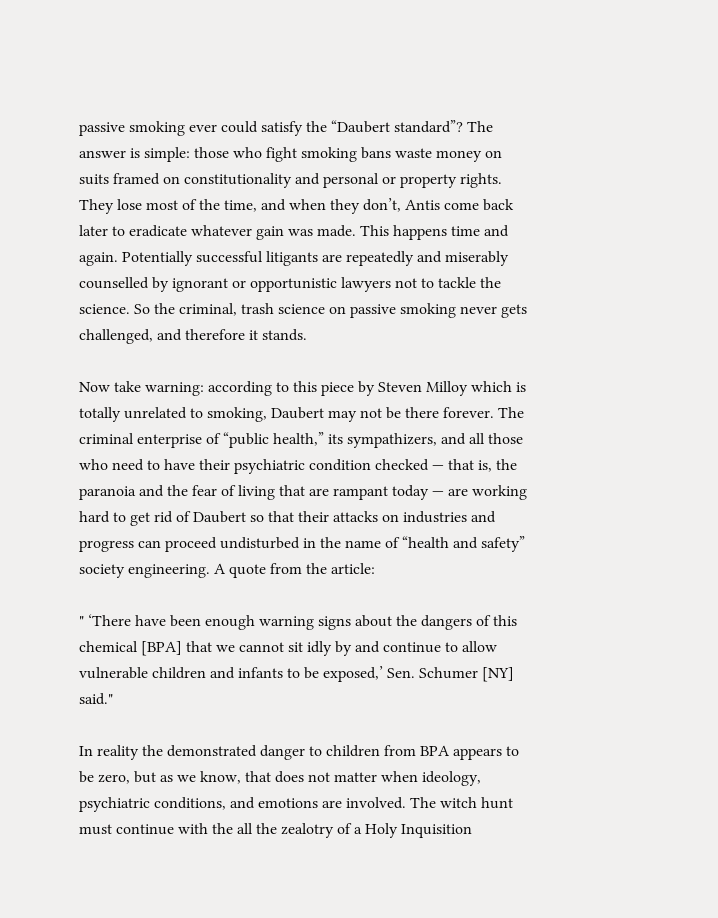passive smoking ever could satisfy the “Daubert standard”? The answer is simple: those who fight smoking bans waste money on suits framed on constitutionality and personal or property rights. They lose most of the time, and when they don’t, Antis come back later to eradicate whatever gain was made. This happens time and again. Potentially successful litigants are repeatedly and miserably counselled by ignorant or opportunistic lawyers not to tackle the science. So the criminal, trash science on passive smoking never gets challenged, and therefore it stands.

Now take warning: according to this piece by Steven Milloy which is totally unrelated to smoking, Daubert may not be there forever. The criminal enterprise of “public health,” its sympathizers, and all those who need to have their psychiatric condition checked — that is, the paranoia and the fear of living that are rampant today — are working hard to get rid of Daubert so that their attacks on industries and progress can proceed undisturbed in the name of “health and safety” society engineering. A quote from the article:

" ‘There have been enough warning signs about the dangers of this chemical [BPA] that we cannot sit idly by and continue to allow vulnerable children and infants to be exposed,’ Sen. Schumer [NY] said."

In reality the demonstrated danger to children from BPA appears to be zero, but as we know, that does not matter when ideology, psychiatric conditions, and emotions are involved. The witch hunt must continue with the all the zealotry of a Holy Inquisition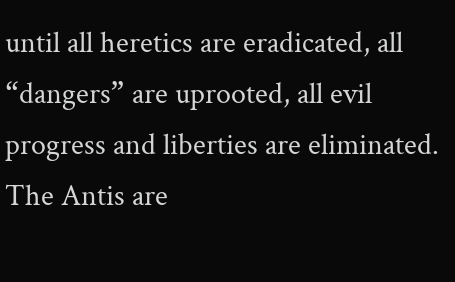until all heretics are eradicated, all “dangers” are uprooted, all evil progress and liberties are eliminated. The Antis are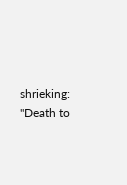shrieking: "Death to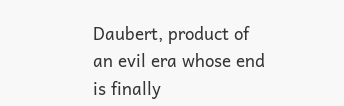Daubert, product of an evil era whose end is finally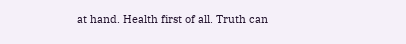at hand. Health first of all. Truth can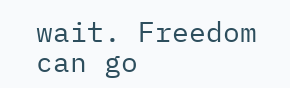wait. Freedom can go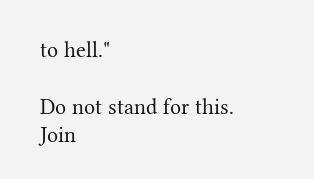to hell."

Do not stand for this. Join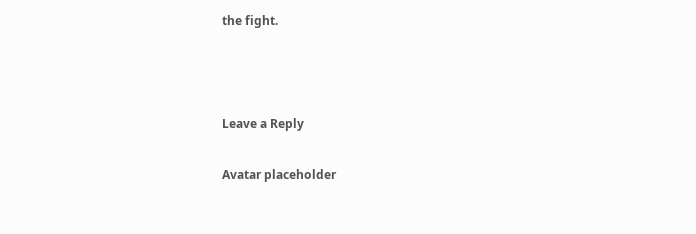the fight.



Leave a Reply

Avatar placeholder